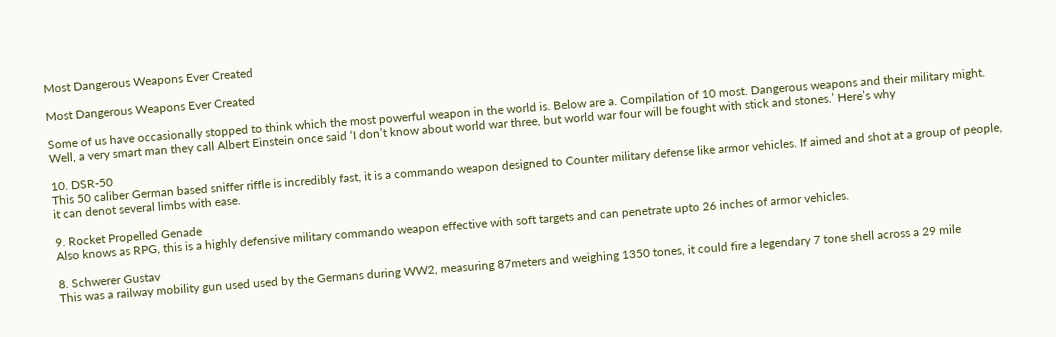Most Dangerous Weapons Ever Created

Most Dangerous Weapons Ever Created

Some of us have occasionally stopped to think which the most powerful weapon in the world is. Below are a. Compilation of 10 most. Dangerous weapons and their military might. Well, a very smart man they call Albert Einstein once said ‘I don’t know about world war three, but world war four will be fought with stick and stones.’ Here’s why

10. DSR-50
This 50 caliber German based sniffer riffle is incredibly fast, it is a commando weapon designed to Counter military defense like armor vehicles. If aimed and shot at a group of people, it can denot several limbs with ease.

9. Rocket Propelled Genade
Also knows as RPG, this is a highly defensive military commando weapon effective with soft targets and can penetrate upto 26 inches of armor vehicles.

8. Schwerer Gustav
This was a railway mobility gun used used by the Germans during WW2, measuring 87meters and weighing 1350 tones, it could fire a legendary 7 tone shell across a 29 mile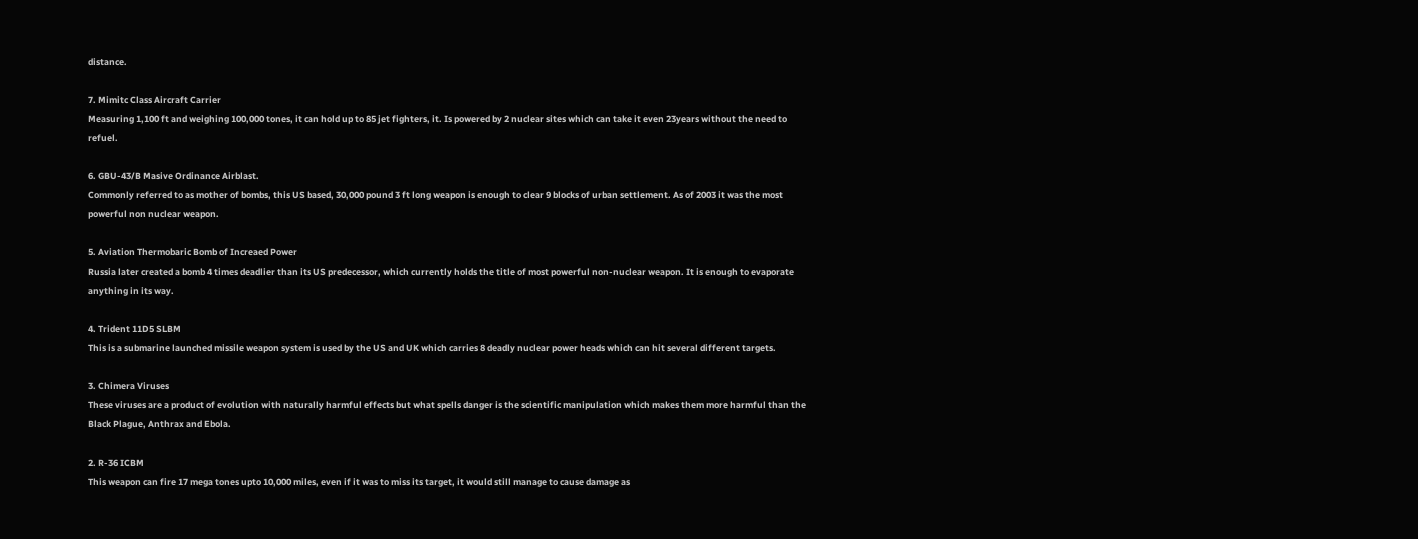distance.

7. Mimitc Class Aircraft Carrier
Measuring 1,100 ft and weighing 100,000 tones, it can hold up to 85 jet fighters, it. Is powered by 2 nuclear sites which can take it even 23years without the need to refuel.

6. GBU-43/B Masive Ordinance Airblast.
Commonly referred to as mother of bombs, this US based, 30,000 pound 3 ft long weapon is enough to clear 9 blocks of urban settlement. As of 2003 it was the most powerful non nuclear weapon.

5. Aviation Thermobaric Bomb of Increaed Power
Russia later created a bomb 4 times deadlier than its US predecessor, which currently holds the title of most powerful non-nuclear weapon. It is enough to evaporate anything in its way.

4. Trident 11D5 SLBM
This is a submarine launched missile weapon system is used by the US and UK which carries 8 deadly nuclear power heads which can hit several different targets.

3. Chimera Viruses
These viruses are a product of evolution with naturally harmful effects but what spells danger is the scientific manipulation which makes them more harmful than the Black Plague, Anthrax and Ebola.

2. R-36 ICBM
This weapon can fire 17 mega tones upto 10,000 miles, even if it was to miss its target, it would still manage to cause damage as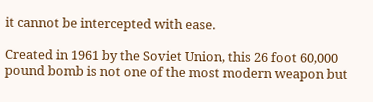it cannot be intercepted with ease.

Created in 1961 by the Soviet Union, this 26 foot 60,000 pound bomb is not one of the most modern weapon but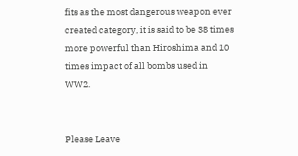fits as the most dangerous weapon ever created category, it is said to be 38 times more powerful than Hiroshima and 10 times impact of all bombs used in WW2.


Please Leave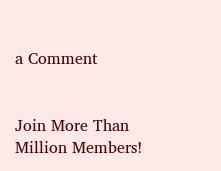a Comment


Join More Than Million Members!